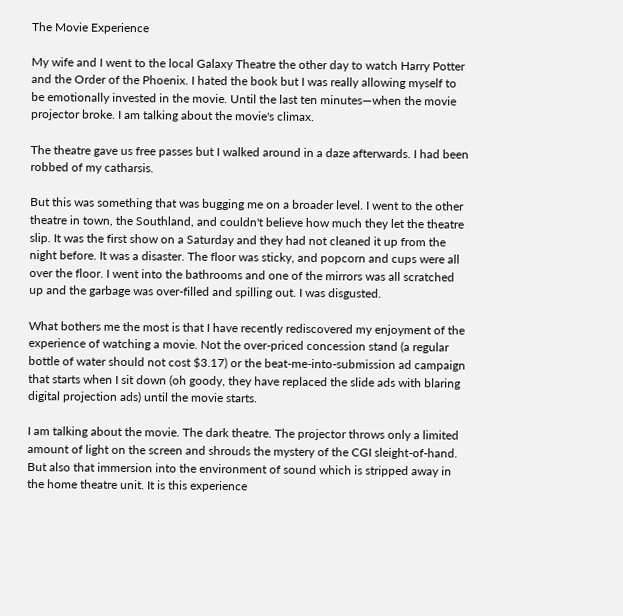The Movie Experience

My wife and I went to the local Galaxy Theatre the other day to watch Harry Potter and the Order of the Phoenix. I hated the book but I was really allowing myself to be emotionally invested in the movie. Until the last ten minutes—when the movie projector broke. I am talking about the movie's climax.

The theatre gave us free passes but I walked around in a daze afterwards. I had been robbed of my catharsis.

But this was something that was bugging me on a broader level. I went to the other theatre in town, the Southland, and couldn't believe how much they let the theatre slip. It was the first show on a Saturday and they had not cleaned it up from the night before. It was a disaster. The floor was sticky, and popcorn and cups were all over the floor. I went into the bathrooms and one of the mirrors was all scratched up and the garbage was over-filled and spilling out. I was disgusted.

What bothers me the most is that I have recently rediscovered my enjoyment of the experience of watching a movie. Not the over-priced concession stand (a regular bottle of water should not cost $3.17) or the beat-me-into-submission ad campaign that starts when I sit down (oh goody, they have replaced the slide ads with blaring digital projection ads) until the movie starts.

I am talking about the movie. The dark theatre. The projector throws only a limited amount of light on the screen and shrouds the mystery of the CGI sleight-of-hand. But also that immersion into the environment of sound which is stripped away in the home theatre unit. It is this experience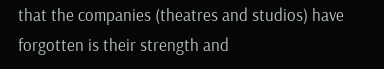that the companies (theatres and studios) have forgotten is their strength and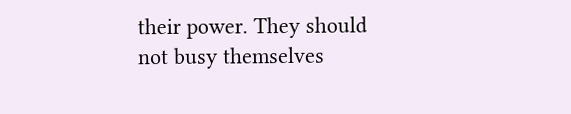their power. They should not busy themselves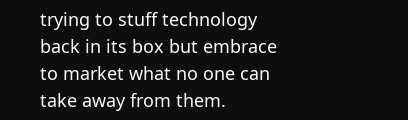trying to stuff technology back in its box but embrace to market what no one can take away from them.